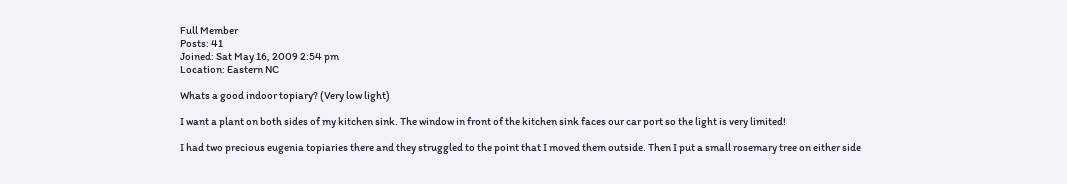Full Member
Posts: 41
Joined: Sat May 16, 2009 2:54 pm
Location: Eastern NC

Whats a good indoor topiary? (Very low light)

I want a plant on both sides of my kitchen sink. The window in front of the kitchen sink faces our car port so the light is very limited!

I had two precious eugenia topiaries there and they struggled to the point that I moved them outside. Then I put a small rosemary tree on either side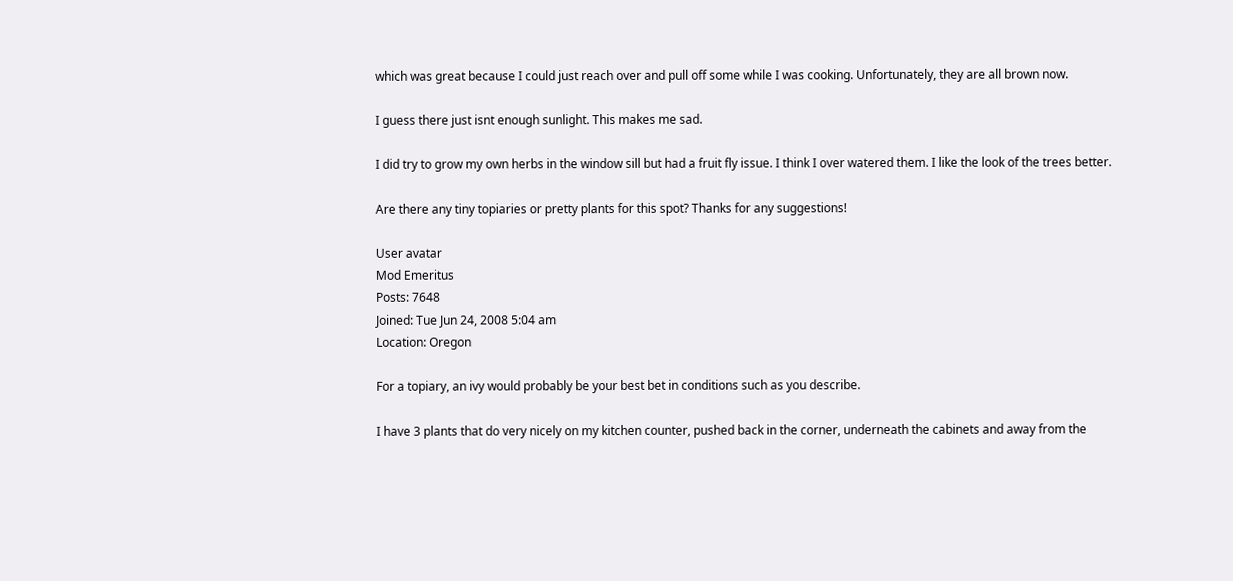which was great because I could just reach over and pull off some while I was cooking. Unfortunately, they are all brown now.

I guess there just isnt enough sunlight. This makes me sad.

I did try to grow my own herbs in the window sill but had a fruit fly issue. I think I over watered them. I like the look of the trees better.

Are there any tiny topiaries or pretty plants for this spot? Thanks for any suggestions!

User avatar
Mod Emeritus
Posts: 7648
Joined: Tue Jun 24, 2008 5:04 am
Location: Oregon

For a topiary, an ivy would probably be your best bet in conditions such as you describe.

I have 3 plants that do very nicely on my kitchen counter, pushed back in the corner, underneath the cabinets and away from the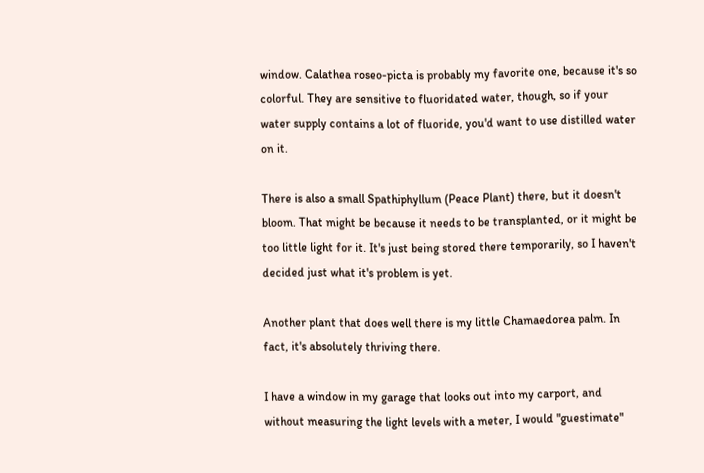window. Calathea roseo-picta is probably my favorite one, because it's so colorful. They are sensitive to fluoridated water, though, so if your water supply contains a lot of fluoride, you'd want to use distilled water on it.

There is also a small Spathiphyllum (Peace Plant) there, but it doesn't bloom. That might be because it needs to be transplanted, or it might be too little light for it. It's just being stored there temporarily, so I haven't decided just what it's problem is yet.

Another plant that does well there is my little Chamaedorea palm. In fact, it's absolutely thriving there.

I have a window in my garage that looks out into my carport, and without measuring the light levels with a meter, I would "guestimate"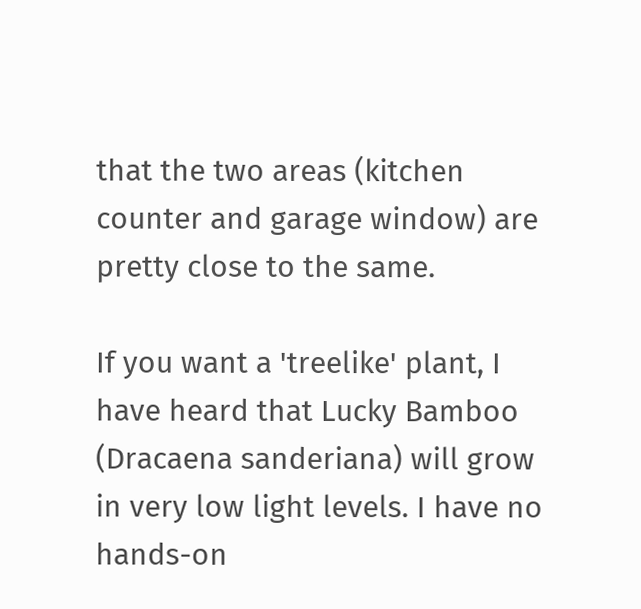that the two areas (kitchen counter and garage window) are pretty close to the same.

If you want a 'treelike' plant, I have heard that Lucky Bamboo (Dracaena sanderiana) will grow in very low light levels. I have no hands-on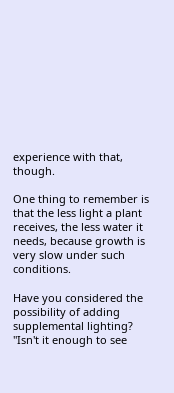experience with that, though.

One thing to remember is that the less light a plant receives, the less water it needs, because growth is very slow under such conditions.

Have you considered the possibility of adding supplemental lighting?
"Isn't it enough to see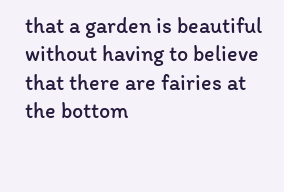that a garden is beautiful without having to believe that there are fairies at the bottom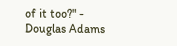of it too?" - Douglas Adams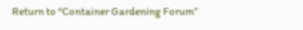Return to “Container Gardening Forum”